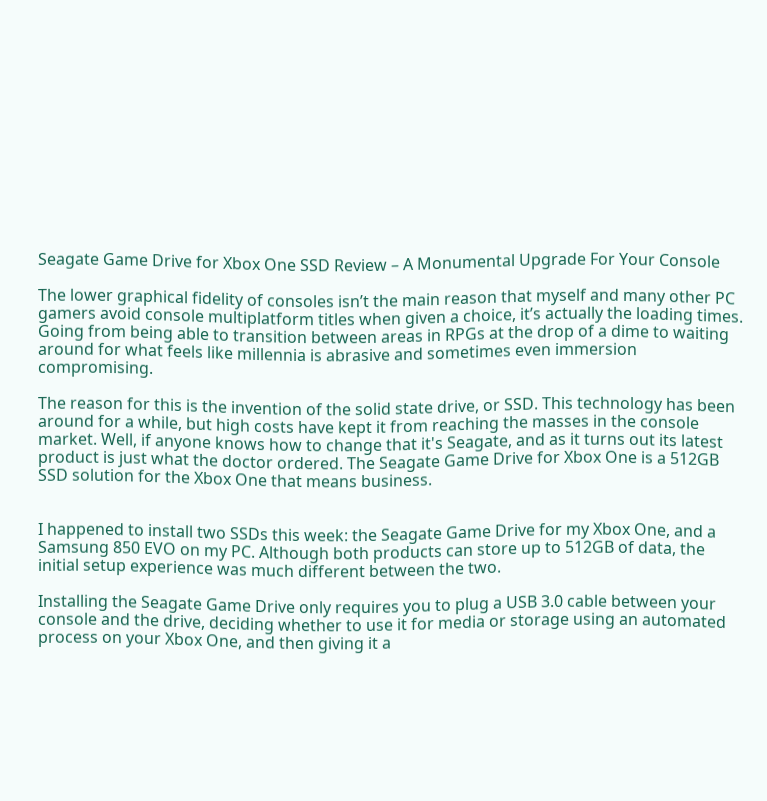Seagate Game Drive for Xbox One SSD Review – A Monumental Upgrade For Your Console

The lower graphical fidelity of consoles isn’t the main reason that myself and many other PC gamers avoid console multiplatform titles when given a choice, it’s actually the loading times. Going from being able to transition between areas in RPGs at the drop of a dime to waiting around for what feels like millennia is abrasive and sometimes even immersion compromising.

The reason for this is the invention of the solid state drive, or SSD. This technology has been around for a while, but high costs have kept it from reaching the masses in the console market. Well, if anyone knows how to change that it's Seagate, and as it turns out its latest product is just what the doctor ordered. The Seagate Game Drive for Xbox One is a 512GB SSD solution for the Xbox One that means business.


I happened to install two SSDs this week: the Seagate Game Drive for my Xbox One, and a Samsung 850 EVO on my PC. Although both products can store up to 512GB of data, the initial setup experience was much different between the two.

Installing the Seagate Game Drive only requires you to plug a USB 3.0 cable between your console and the drive, deciding whether to use it for media or storage using an automated process on your Xbox One, and then giving it a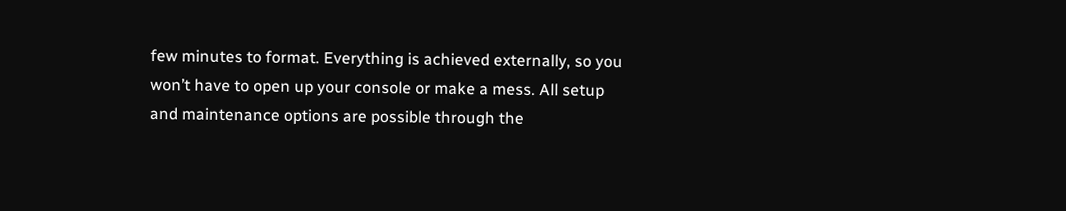few minutes to format. Everything is achieved externally, so you won’t have to open up your console or make a mess. All setup and maintenance options are possible through the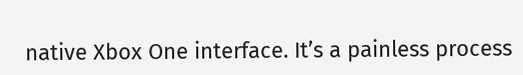native Xbox One interface. It’s a painless process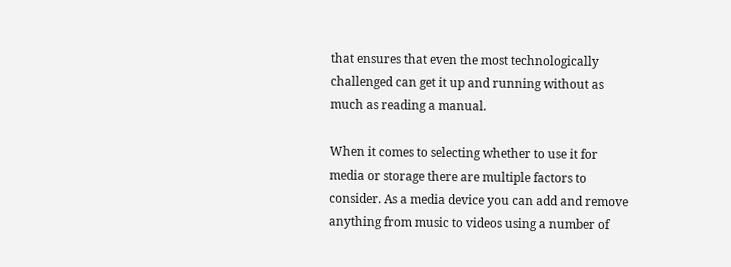that ensures that even the most technologically challenged can get it up and running without as much as reading a manual.

When it comes to selecting whether to use it for media or storage there are multiple factors to consider. As a media device you can add and remove anything from music to videos using a number of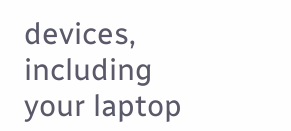devices, including your laptop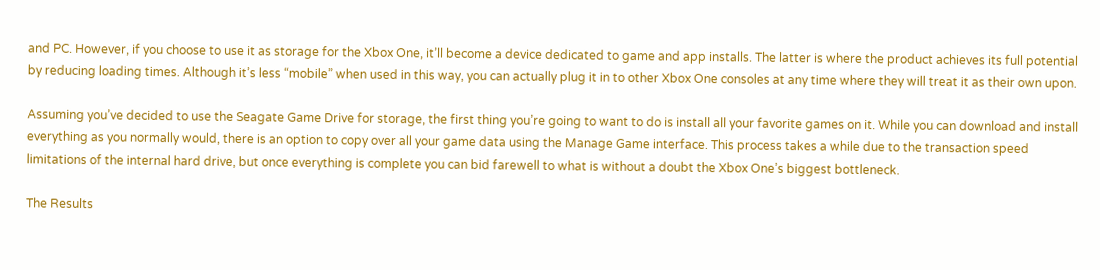and PC. However, if you choose to use it as storage for the Xbox One, it’ll become a device dedicated to game and app installs. The latter is where the product achieves its full potential by reducing loading times. Although it’s less “mobile” when used in this way, you can actually plug it in to other Xbox One consoles at any time where they will treat it as their own upon.

Assuming you’ve decided to use the Seagate Game Drive for storage, the first thing you’re going to want to do is install all your favorite games on it. While you can download and install everything as you normally would, there is an option to copy over all your game data using the Manage Game interface. This process takes a while due to the transaction speed limitations of the internal hard drive, but once everything is complete you can bid farewell to what is without a doubt the Xbox One’s biggest bottleneck.

The Results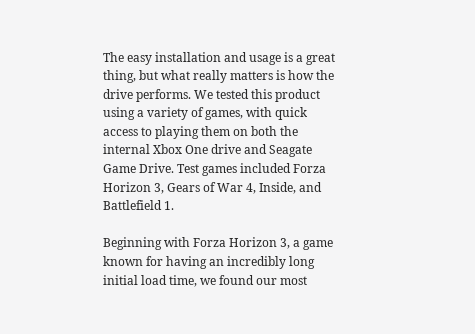The easy installation and usage is a great thing, but what really matters is how the drive performs. We tested this product using a variety of games, with quick access to playing them on both the internal Xbox One drive and Seagate Game Drive. Test games included Forza Horizon 3, Gears of War 4, Inside, and Battlefield 1.

Beginning with Forza Horizon 3, a game known for having an incredibly long initial load time, we found our most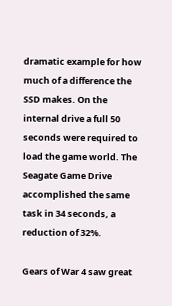dramatic example for how much of a difference the SSD makes. On the internal drive a full 50 seconds were required to load the game world. The Seagate Game Drive accomplished the same task in 34 seconds, a reduction of 32%.

Gears of War 4 saw great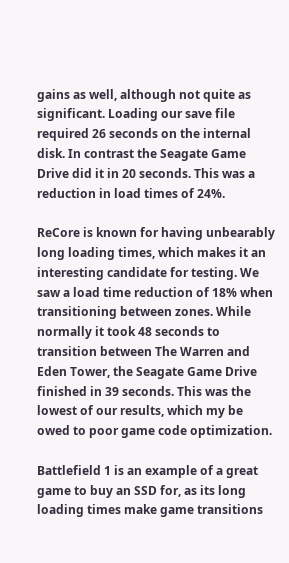gains as well, although not quite as significant. Loading our save file required 26 seconds on the internal disk. In contrast the Seagate Game Drive did it in 20 seconds. This was a reduction in load times of 24%.

ReCore is known for having unbearably long loading times, which makes it an interesting candidate for testing. We saw a load time reduction of 18% when transitioning between zones. While normally it took 48 seconds to transition between The Warren and Eden Tower, the Seagate Game Drive finished in 39 seconds. This was the lowest of our results, which my be owed to poor game code optimization.

Battlefield 1 is an example of a great game to buy an SSD for, as its long loading times make game transitions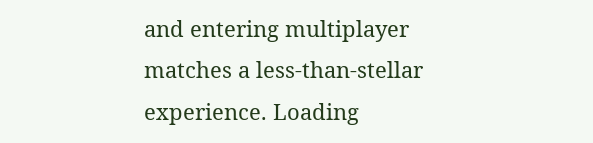and entering multiplayer matches a less-than-stellar experience. Loading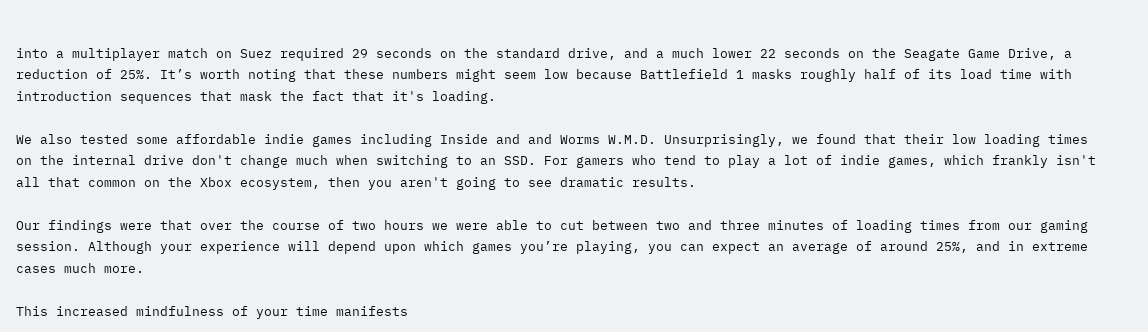into a multiplayer match on Suez required 29 seconds on the standard drive, and a much lower 22 seconds on the Seagate Game Drive, a reduction of 25%. It’s worth noting that these numbers might seem low because Battlefield 1 masks roughly half of its load time with introduction sequences that mask the fact that it's loading.

We also tested some affordable indie games including Inside and and Worms W.M.D. Unsurprisingly, we found that their low loading times on the internal drive don't change much when switching to an SSD. For gamers who tend to play a lot of indie games, which frankly isn't all that common on the Xbox ecosystem, then you aren't going to see dramatic results.

Our findings were that over the course of two hours we were able to cut between two and three minutes of loading times from our gaming session. Although your experience will depend upon which games you’re playing, you can expect an average of around 25%, and in extreme cases much more.

This increased mindfulness of your time manifests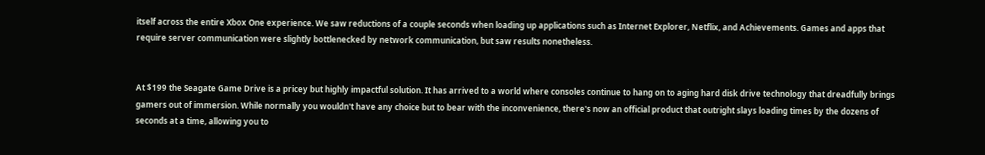itself across the entire Xbox One experience. We saw reductions of a couple seconds when loading up applications such as Internet Explorer, Netflix, and Achievements. Games and apps that require server communication were slightly bottlenecked by network communication, but saw results nonetheless.


At $199 the Seagate Game Drive is a pricey but highly impactful solution. It has arrived to a world where consoles continue to hang on to aging hard disk drive technology that dreadfully brings gamers out of immersion. While normally you wouldn't have any choice but to bear with the inconvenience, there's now an official product that outright slays loading times by the dozens of seconds at a time, allowing you to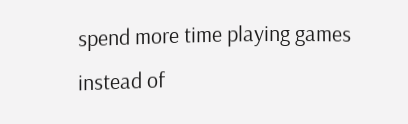spend more time playing games instead of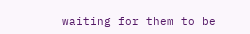waiting for them to be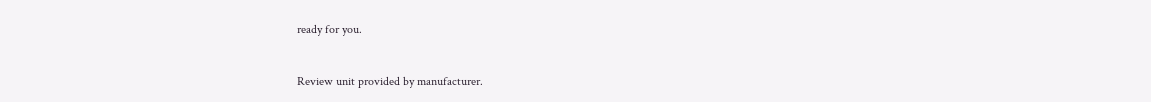ready for you.


Review unit provided by manufacturer.